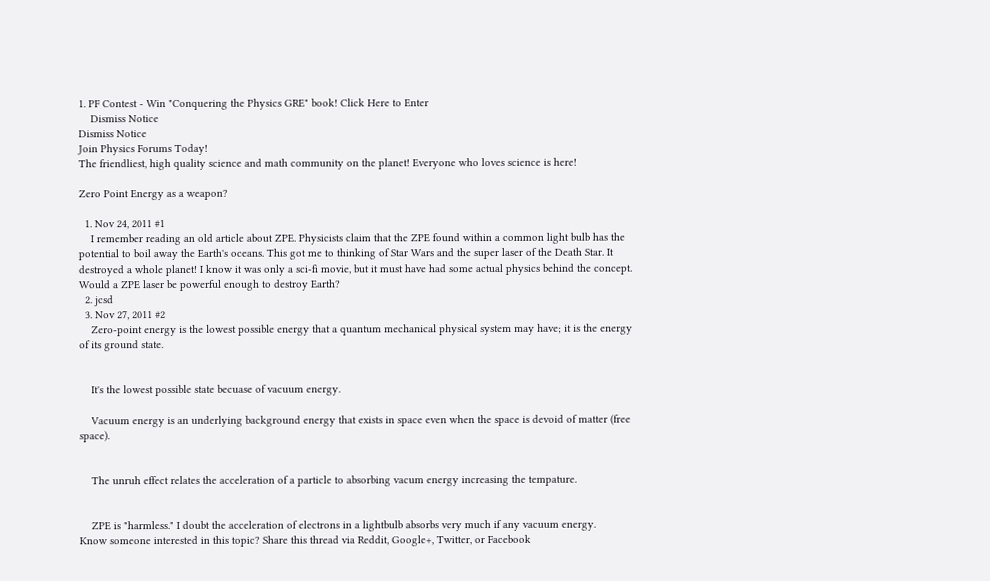1. PF Contest - Win "Conquering the Physics GRE" book! Click Here to Enter
    Dismiss Notice
Dismiss Notice
Join Physics Forums Today!
The friendliest, high quality science and math community on the planet! Everyone who loves science is here!

Zero Point Energy as a weapon?

  1. Nov 24, 2011 #1
    I remember reading an old article about ZPE. Physicists claim that the ZPE found within a common light bulb has the potential to boil away the Earth's oceans. This got me to thinking of Star Wars and the super laser of the Death Star. It destroyed a whole planet! I know it was only a sci-fi movie, but it must have had some actual physics behind the concept. Would a ZPE laser be powerful enough to destroy Earth?
  2. jcsd
  3. Nov 27, 2011 #2
    Zero-point energy is the lowest possible energy that a quantum mechanical physical system may have; it is the energy of its ground state.


    It's the lowest possible state becuase of vacuum energy.

    Vacuum energy is an underlying background energy that exists in space even when the space is devoid of matter (free space).


    The unruh effect relates the acceleration of a particle to absorbing vacum energy increasing the tempature.


    ZPE is "harmless." I doubt the acceleration of electrons in a lightbulb absorbs very much if any vacuum energy.
Know someone interested in this topic? Share this thread via Reddit, Google+, Twitter, or Facebook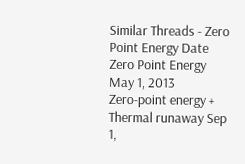Similar Threads - Zero Point Energy Date
Zero Point Energy May 1, 2013
Zero-point energy + Thermal runaway Sep 1,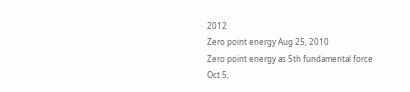2012
Zero point energy Aug 25, 2010
Zero point energy as 5th fundamental force Oct 5,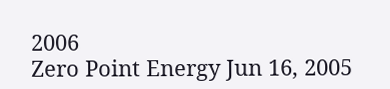2006
Zero Point Energy Jun 16, 2005